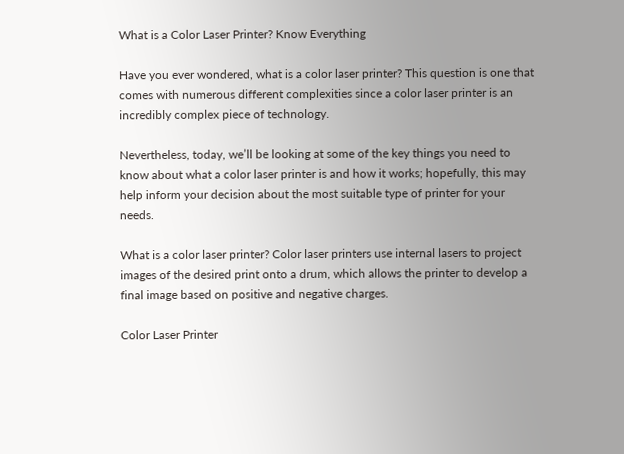What is a Color Laser Printer? Know Everything

Have you ever wondered, what is a color laser printer? This question is one that comes with numerous different complexities since a color laser printer is an incredibly complex piece of technology.

Nevertheless, today, we’ll be looking at some of the key things you need to know about what a color laser printer is and how it works; hopefully, this may help inform your decision about the most suitable type of printer for your needs.

What is a color laser printer? Color laser printers use internal lasers to project images of the desired print onto a drum, which allows the printer to develop a final image based on positive and negative charges.

Color Laser Printer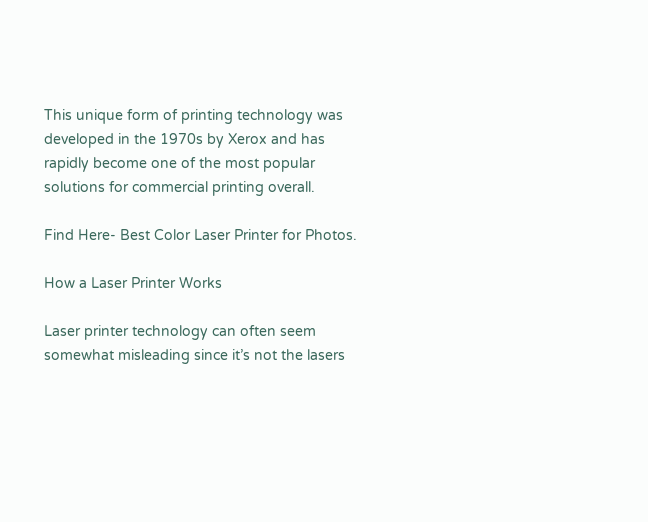This unique form of printing technology was developed in the 1970s by Xerox and has rapidly become one of the most popular solutions for commercial printing overall.

Find Here- Best Color Laser Printer for Photos.

How a Laser Printer Works

Laser printer technology can often seem somewhat misleading since it’s not the lasers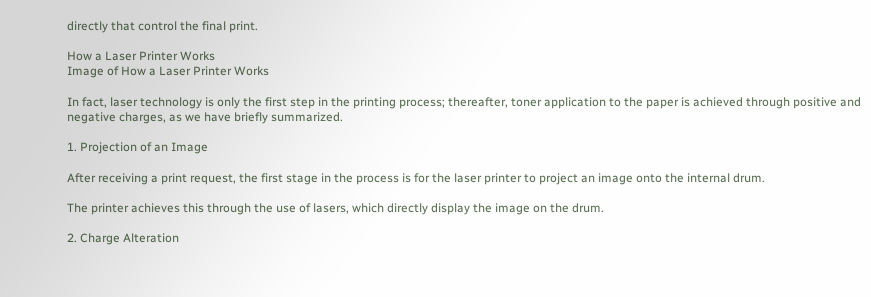directly that control the final print.

How a Laser Printer Works
Image of How a Laser Printer Works

In fact, laser technology is only the first step in the printing process; thereafter, toner application to the paper is achieved through positive and negative charges, as we have briefly summarized.

1. Projection of an Image

After receiving a print request, the first stage in the process is for the laser printer to project an image onto the internal drum.

The printer achieves this through the use of lasers, which directly display the image on the drum.

2. Charge Alteration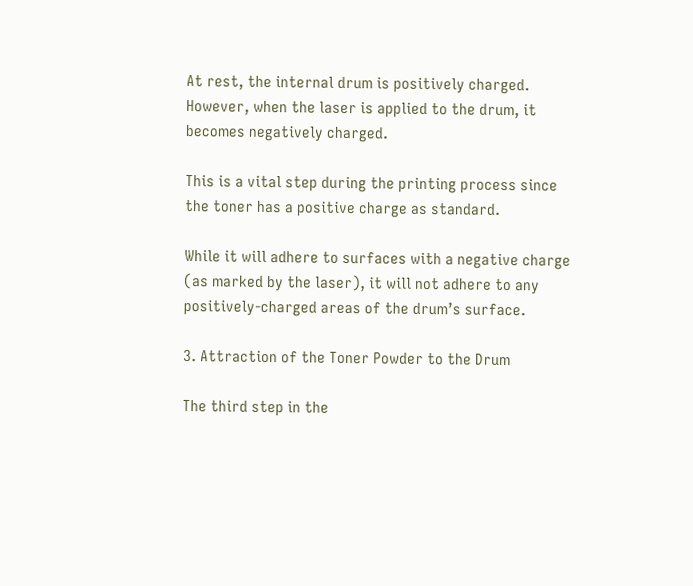At rest, the internal drum is positively charged. However, when the laser is applied to the drum, it becomes negatively charged.

This is a vital step during the printing process since the toner has a positive charge as standard.

While it will adhere to surfaces with a negative charge (as marked by the laser), it will not adhere to any positively-charged areas of the drum’s surface.

3. Attraction of the Toner Powder to the Drum

The third step in the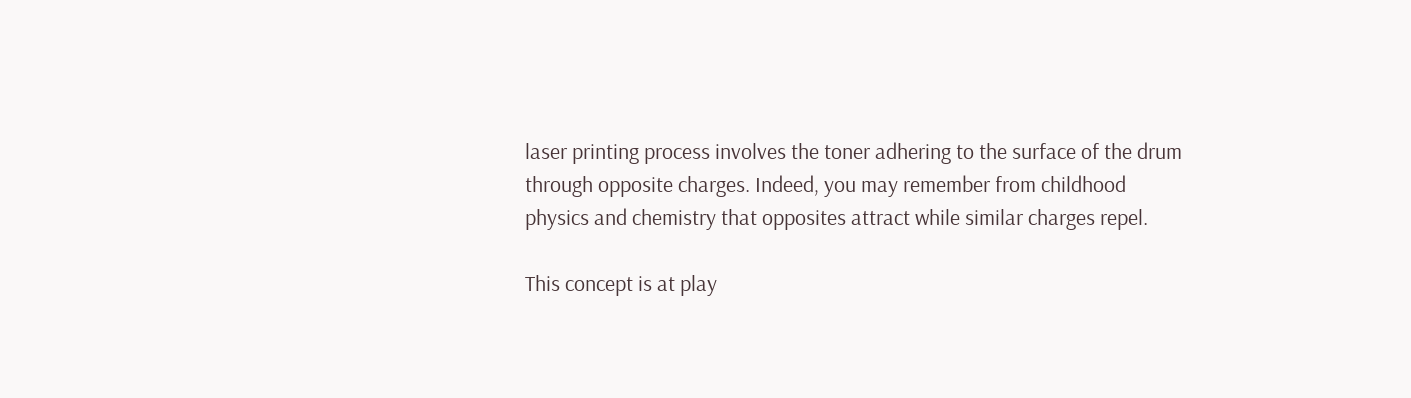laser printing process involves the toner adhering to the surface of the drum through opposite charges. Indeed, you may remember from childhood physics and chemistry that opposites attract while similar charges repel.

This concept is at play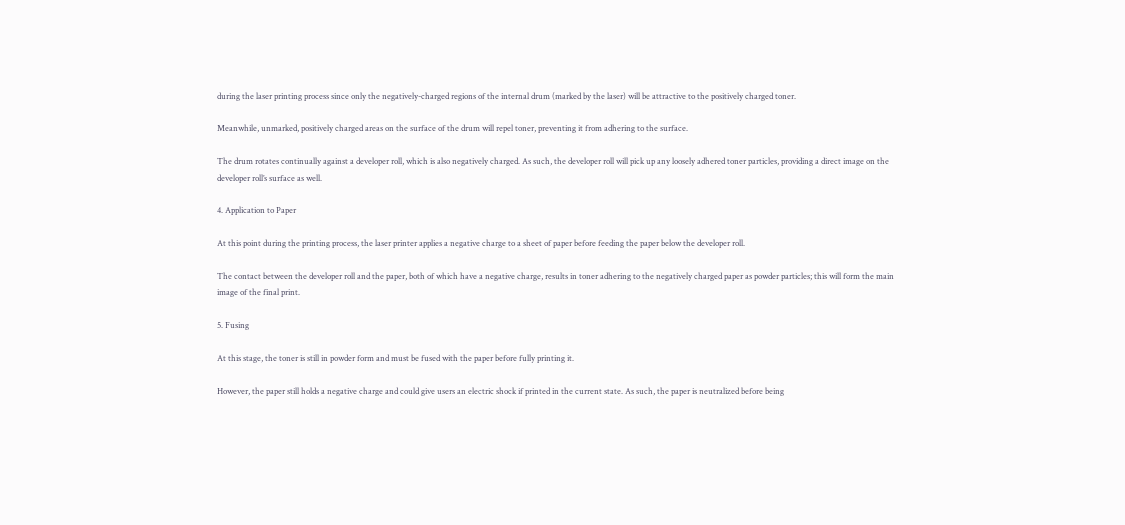during the laser printing process since only the negatively-charged regions of the internal drum (marked by the laser) will be attractive to the positively charged toner.

Meanwhile, unmarked, positively charged areas on the surface of the drum will repel toner, preventing it from adhering to the surface.

The drum rotates continually against a developer roll, which is also negatively charged. As such, the developer roll will pick up any loosely adhered toner particles, providing a direct image on the developer roll’s surface as well.

4. Application to Paper

At this point during the printing process, the laser printer applies a negative charge to a sheet of paper before feeding the paper below the developer roll.

The contact between the developer roll and the paper, both of which have a negative charge, results in toner adhering to the negatively charged paper as powder particles; this will form the main image of the final print.

5. Fusing

At this stage, the toner is still in powder form and must be fused with the paper before fully printing it.

However, the paper still holds a negative charge and could give users an electric shock if printed in the current state. As such, the paper is neutralized before being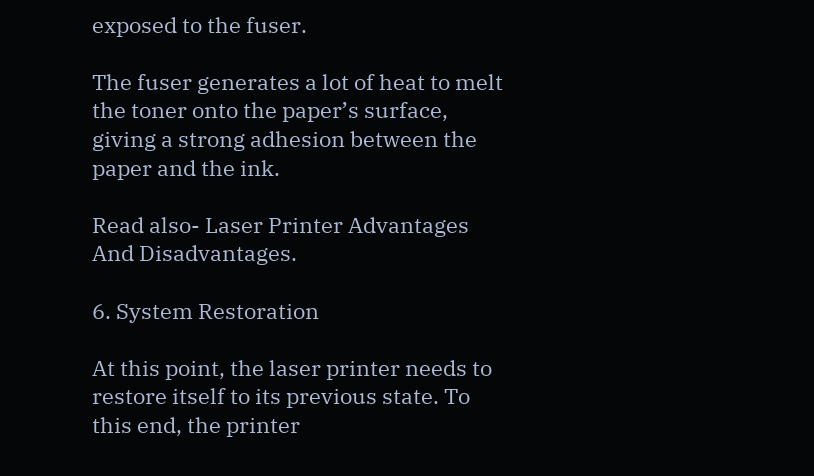exposed to the fuser.

The fuser generates a lot of heat to melt the toner onto the paper’s surface, giving a strong adhesion between the paper and the ink.

Read also- Laser Printer Advantages And Disadvantages.

6. System Restoration

At this point, the laser printer needs to restore itself to its previous state. To this end, the printer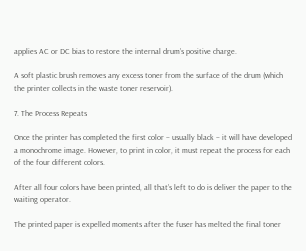applies AC or DC bias to restore the internal drum’s positive charge.

A soft plastic brush removes any excess toner from the surface of the drum (which the printer collects in the waste toner reservoir).

7. The Process Repeats

Once the printer has completed the first color – usually black – it will have developed a monochrome image. However, to print in color, it must repeat the process for each of the four different colors.

After all four colors have been printed, all that’s left to do is deliver the paper to the waiting operator.

The printed paper is expelled moments after the fuser has melted the final toner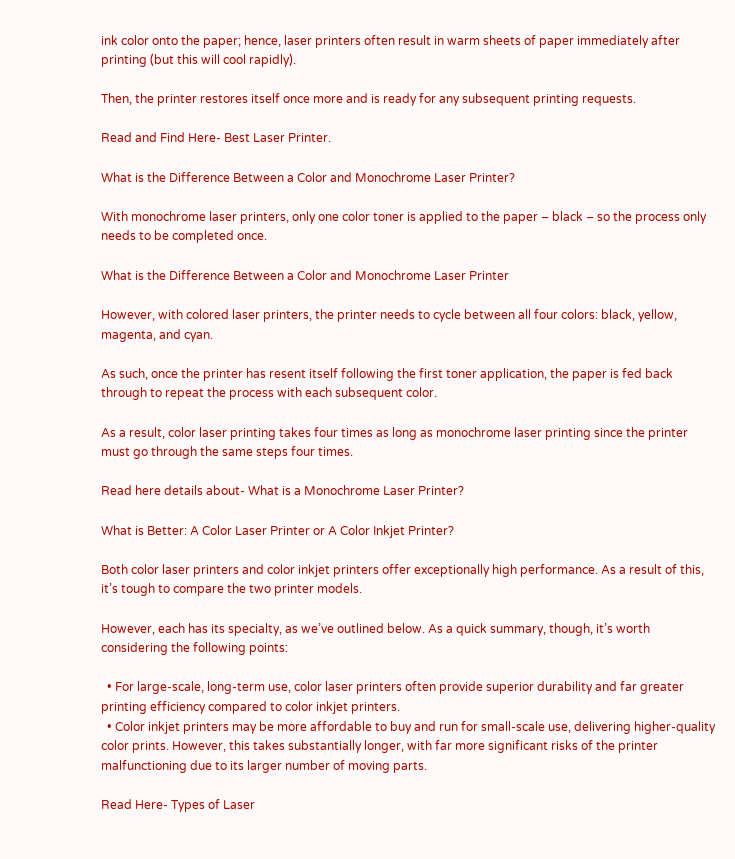ink color onto the paper; hence, laser printers often result in warm sheets of paper immediately after printing (but this will cool rapidly).

Then, the printer restores itself once more and is ready for any subsequent printing requests.

Read and Find Here- Best Laser Printer.

What is the Difference Between a Color and Monochrome Laser Printer?

With monochrome laser printers, only one color toner is applied to the paper – black – so the process only needs to be completed once.

What is the Difference Between a Color and Monochrome Laser Printer

However, with colored laser printers, the printer needs to cycle between all four colors: black, yellow, magenta, and cyan.

As such, once the printer has resent itself following the first toner application, the paper is fed back through to repeat the process with each subsequent color.

As a result, color laser printing takes four times as long as monochrome laser printing since the printer must go through the same steps four times.

Read here details about- What is a Monochrome Laser Printer?

What is Better: A Color Laser Printer or A Color Inkjet Printer?

Both color laser printers and color inkjet printers offer exceptionally high performance. As a result of this, it’s tough to compare the two printer models.

However, each has its specialty, as we’ve outlined below. As a quick summary, though, it’s worth considering the following points:

  • For large-scale, long-term use, color laser printers often provide superior durability and far greater printing efficiency compared to color inkjet printers.
  • Color inkjet printers may be more affordable to buy and run for small-scale use, delivering higher-quality color prints. However, this takes substantially longer, with far more significant risks of the printer malfunctioning due to its larger number of moving parts.

Read Here- Types of Laser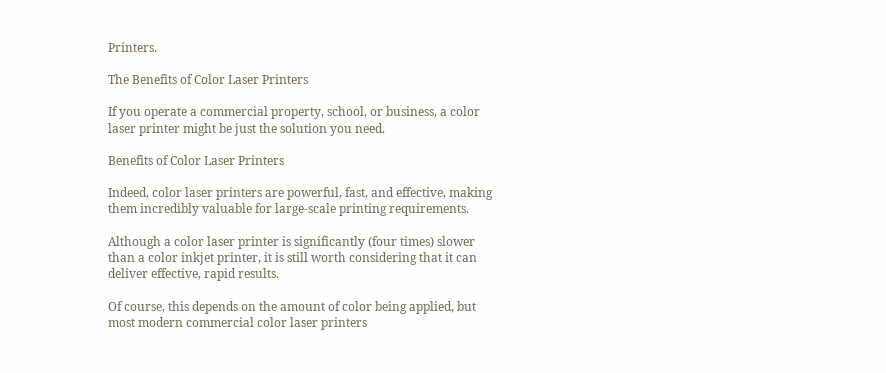Printers.

The Benefits of Color Laser Printers

If you operate a commercial property, school, or business, a color laser printer might be just the solution you need.

Benefits of Color Laser Printers

Indeed, color laser printers are powerful, fast, and effective, making them incredibly valuable for large-scale printing requirements.

Although a color laser printer is significantly (four times) slower than a color inkjet printer, it is still worth considering that it can deliver effective, rapid results.

Of course, this depends on the amount of color being applied, but most modern commercial color laser printers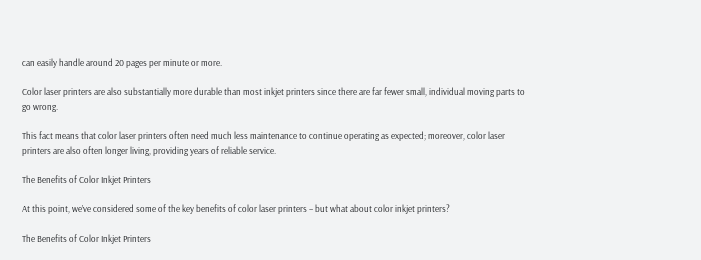can easily handle around 20 pages per minute or more.

Color laser printers are also substantially more durable than most inkjet printers since there are far fewer small, individual moving parts to go wrong.

This fact means that color laser printers often need much less maintenance to continue operating as expected; moreover, color laser printers are also often longer living, providing years of reliable service.

The Benefits of Color Inkjet Printers

At this point, we’ve considered some of the key benefits of color laser printers – but what about color inkjet printers?

The Benefits of Color Inkjet Printers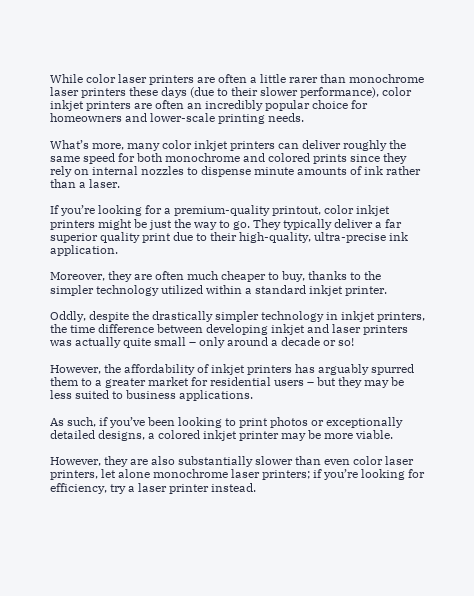While color laser printers are often a little rarer than monochrome laser printers these days (due to their slower performance), color inkjet printers are often an incredibly popular choice for homeowners and lower-scale printing needs.

What’s more, many color inkjet printers can deliver roughly the same speed for both monochrome and colored prints since they rely on internal nozzles to dispense minute amounts of ink rather than a laser.

If you’re looking for a premium-quality printout, color inkjet printers might be just the way to go. They typically deliver a far superior quality print due to their high-quality, ultra-precise ink application.

Moreover, they are often much cheaper to buy, thanks to the simpler technology utilized within a standard inkjet printer.

Oddly, despite the drastically simpler technology in inkjet printers, the time difference between developing inkjet and laser printers was actually quite small – only around a decade or so!

However, the affordability of inkjet printers has arguably spurred them to a greater market for residential users – but they may be less suited to business applications.

As such, if you’ve been looking to print photos or exceptionally detailed designs, a colored inkjet printer may be more viable.

However, they are also substantially slower than even color laser printers, let alone monochrome laser printers; if you’re looking for efficiency, try a laser printer instead.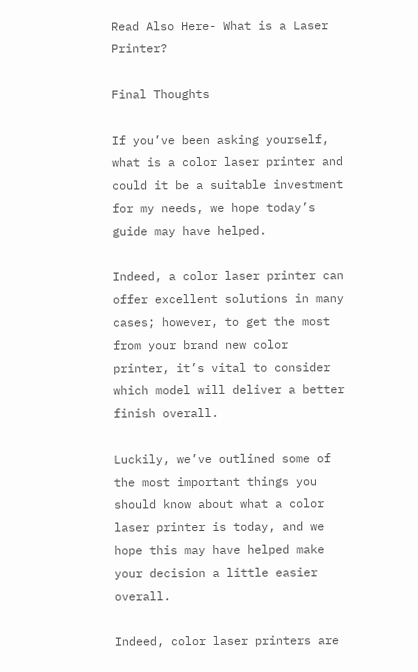Read Also Here- What is a Laser Printer?

Final Thoughts

If you’ve been asking yourself, what is a color laser printer and could it be a suitable investment for my needs, we hope today’s guide may have helped.

Indeed, a color laser printer can offer excellent solutions in many cases; however, to get the most from your brand new color printer, it’s vital to consider which model will deliver a better finish overall.

Luckily, we’ve outlined some of the most important things you should know about what a color laser printer is today, and we hope this may have helped make your decision a little easier overall.

Indeed, color laser printers are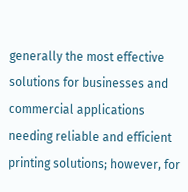generally the most effective solutions for businesses and commercial applications needing reliable and efficient printing solutions; however, for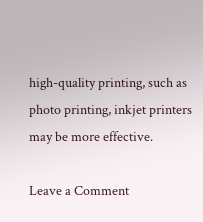high-quality printing, such as photo printing, inkjet printers may be more effective.

Leave a Comment